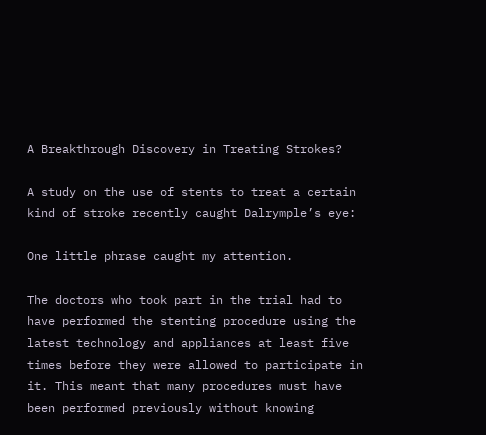A Breakthrough Discovery in Treating Strokes?

A study on the use of stents to treat a certain kind of stroke recently caught Dalrymple’s eye:

One little phrase caught my attention.

The doctors who took part in the trial had to have performed the stenting procedure using the latest technology and appliances at least five times before they were allowed to participate in it. This meant that many procedures must have been performed previously without knowing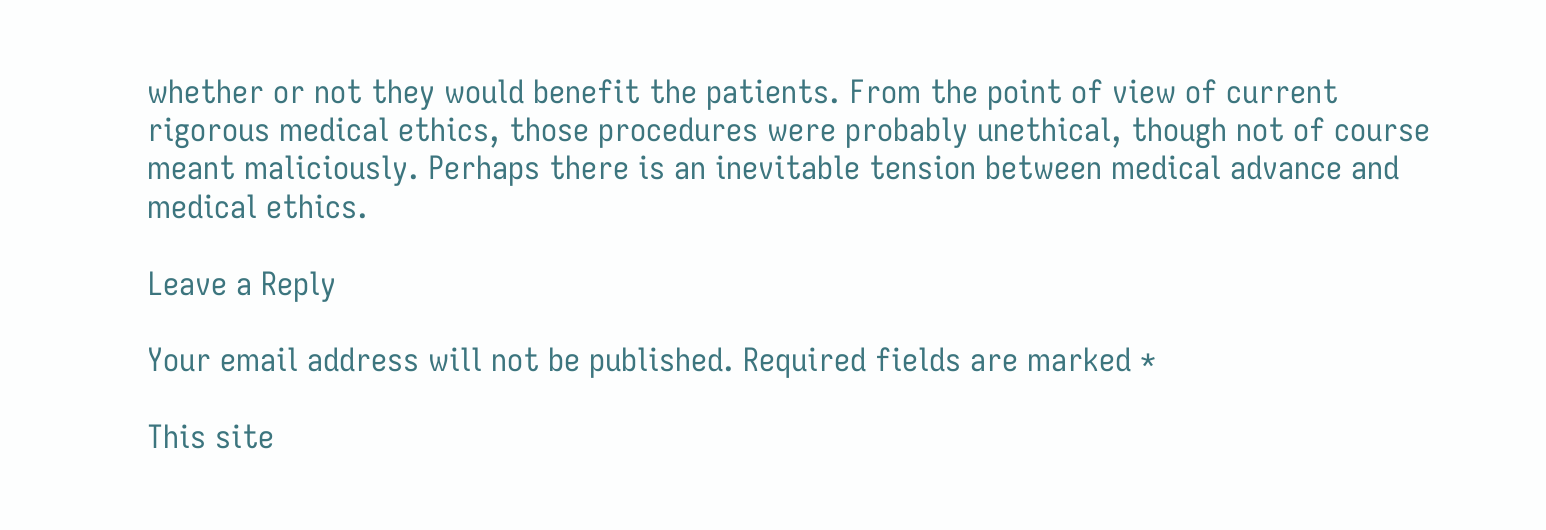whether or not they would benefit the patients. From the point of view of current rigorous medical ethics, those procedures were probably unethical, though not of course meant maliciously. Perhaps there is an inevitable tension between medical advance and medical ethics.

Leave a Reply

Your email address will not be published. Required fields are marked *

This site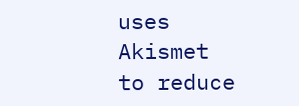uses Akismet to reduce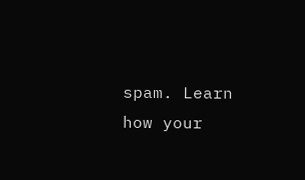spam. Learn how your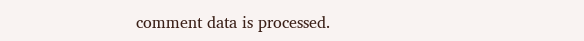comment data is processed.